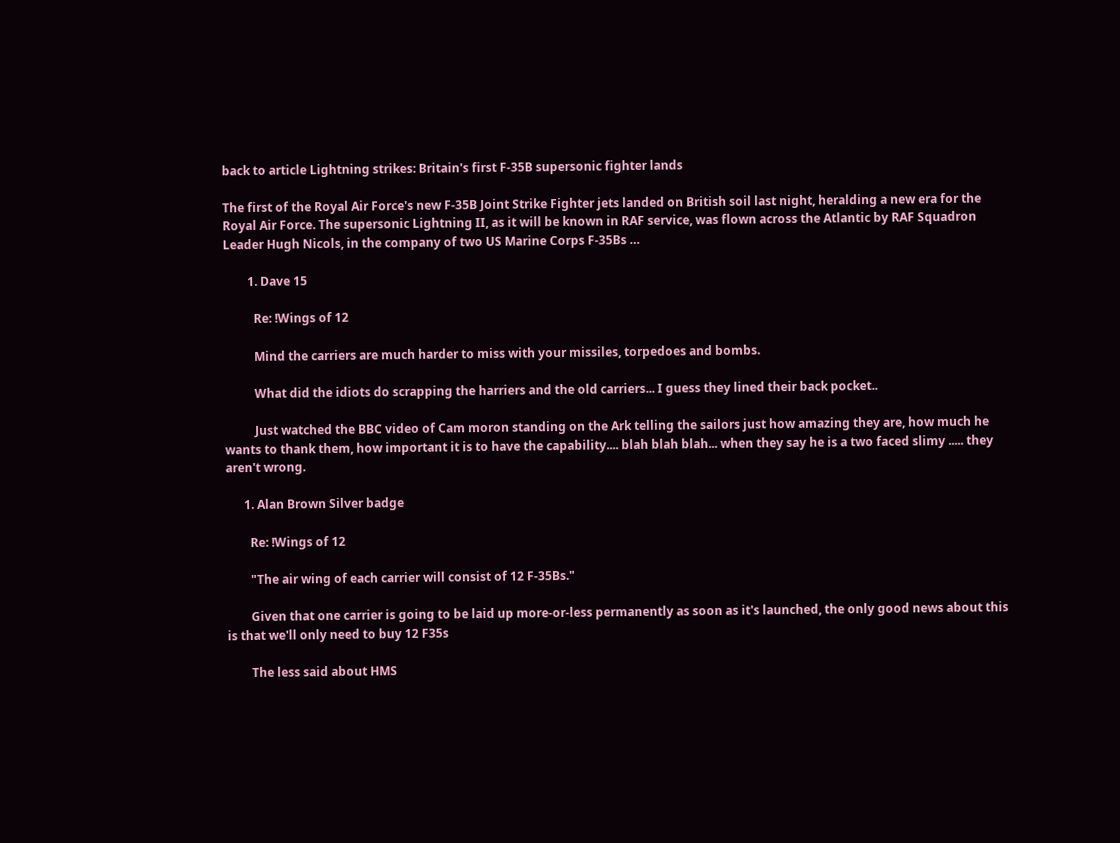back to article Lightning strikes: Britain's first F-35B supersonic fighter lands

The first of the Royal Air Force's new F-35B Joint Strike Fighter jets landed on British soil last night, heralding a new era for the Royal Air Force. The supersonic Lightning II, as it will be known in RAF service, was flown across the Atlantic by RAF Squadron Leader Hugh Nicols, in the company of two US Marine Corps F-35Bs …

        1. Dave 15

          Re: !Wings of 12

          Mind the carriers are much harder to miss with your missiles, torpedoes and bombs.

          What did the idiots do scrapping the harriers and the old carriers... I guess they lined their back pocket..

          Just watched the BBC video of Cam moron standing on the Ark telling the sailors just how amazing they are, how much he wants to thank them, how important it is to have the capability.... blah blah blah... when they say he is a two faced slimy ..... they aren't wrong.

      1. Alan Brown Silver badge

        Re: !Wings of 12

        "The air wing of each carrier will consist of 12 F-35Bs."

        Given that one carrier is going to be laid up more-or-less permanently as soon as it's launched, the only good news about this is that we'll only need to buy 12 F35s

        The less said about HMS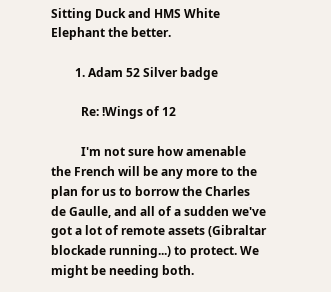Sitting Duck and HMS White Elephant the better.

        1. Adam 52 Silver badge

          Re: !Wings of 12

          I'm not sure how amenable the French will be any more to the plan for us to borrow the Charles de Gaulle, and all of a sudden we've got a lot of remote assets (Gibraltar blockade running...) to protect. We might be needing both.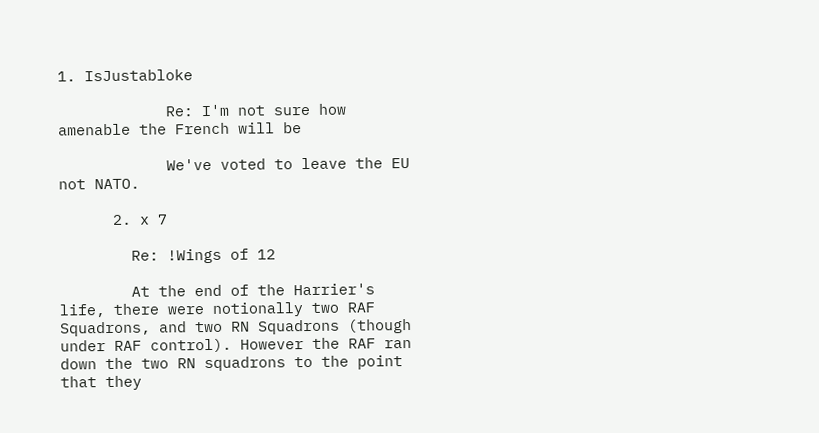1. IsJustabloke

            Re: I'm not sure how amenable the French will be

            We've voted to leave the EU not NATO.

      2. x 7

        Re: !Wings of 12

        At the end of the Harrier's life, there were notionally two RAF Squadrons, and two RN Squadrons (though under RAF control). However the RAF ran down the two RN squadrons to the point that they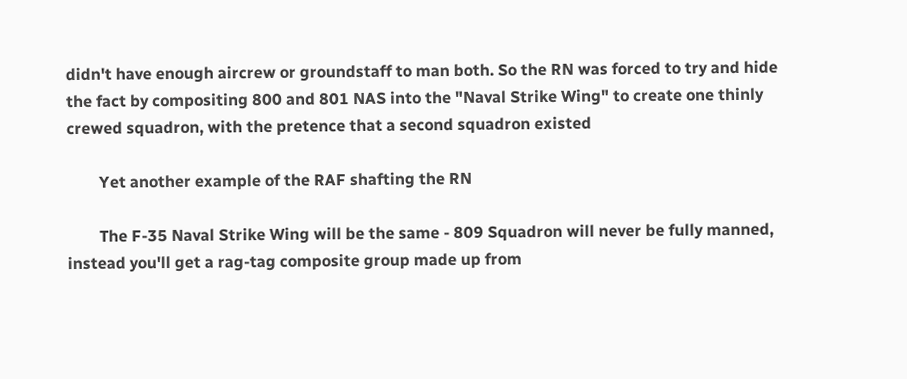didn't have enough aircrew or groundstaff to man both. So the RN was forced to try and hide the fact by compositing 800 and 801 NAS into the "Naval Strike Wing" to create one thinly crewed squadron, with the pretence that a second squadron existed

        Yet another example of the RAF shafting the RN

        The F-35 Naval Strike Wing will be the same - 809 Squadron will never be fully manned, instead you'll get a rag-tag composite group made up from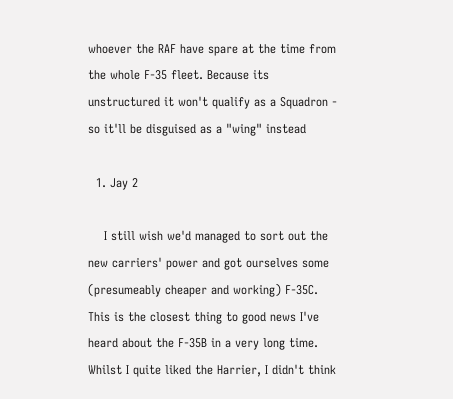whoever the RAF have spare at the time from the whole F-35 fleet. Because its unstructured it won't qualify as a Squadron - so it'll be disguised as a "wing" instead

  1. Jay 2

    I still wish we'd managed to sort out the new carriers' power and got ourselves some (presumeably cheaper and working) F-35C. This is the closest thing to good news I've heard about the F-35B in a very long time. Whilst I quite liked the Harrier, I didn't think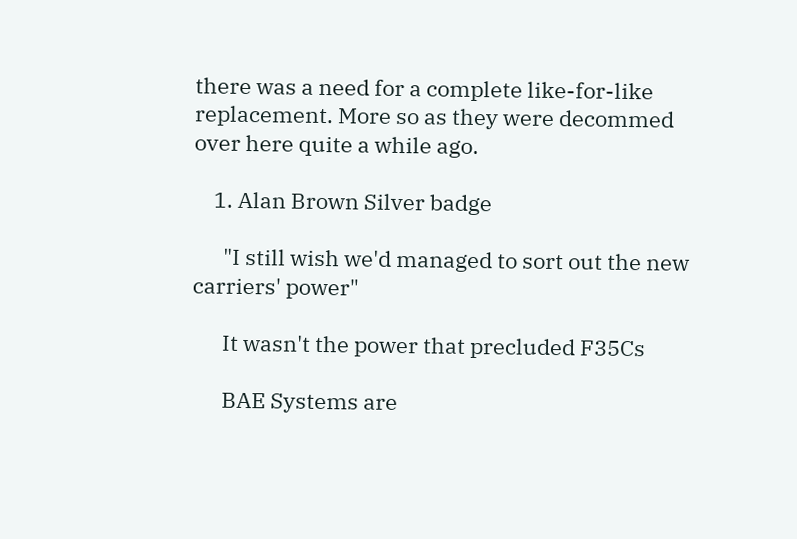there was a need for a complete like-for-like replacement. More so as they were decommed over here quite a while ago.

    1. Alan Brown Silver badge

      "I still wish we'd managed to sort out the new carriers' power"

      It wasn't the power that precluded F35Cs

      BAE Systems are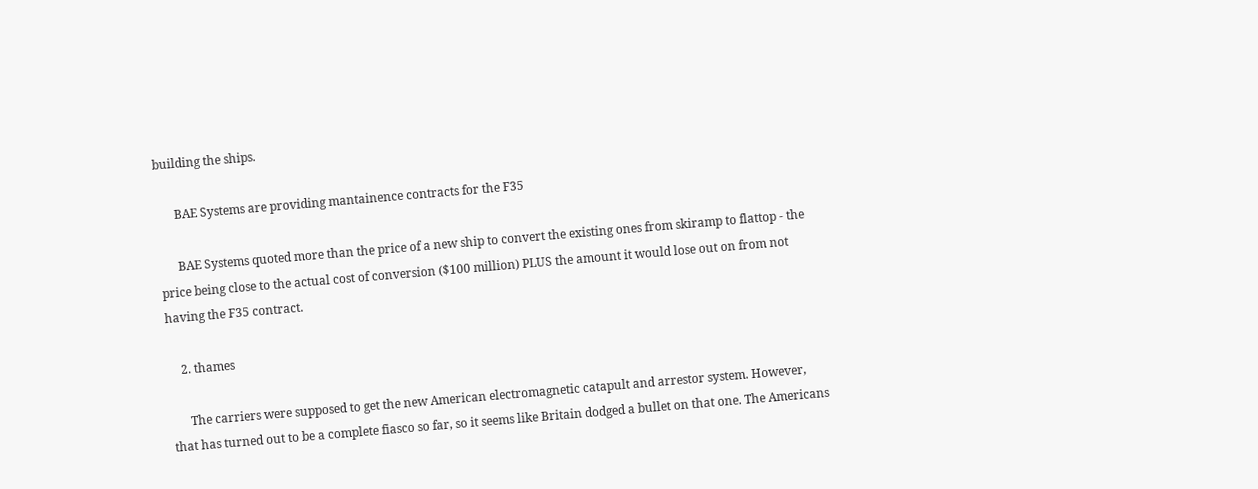building the ships.

      BAE Systems are providing mantainence contracts for the F35

      BAE Systems quoted more than the price of a new ship to convert the existing ones from skiramp to flattop - the price being close to the actual cost of conversion ($100 million) PLUS the amount it would lose out on from not having the F35 contract.

    2. thames

      The carriers were supposed to get the new American electromagnetic catapult and arrestor system. However, that has turned out to be a complete fiasco so far, so it seems like Britain dodged a bullet on that one. The Americans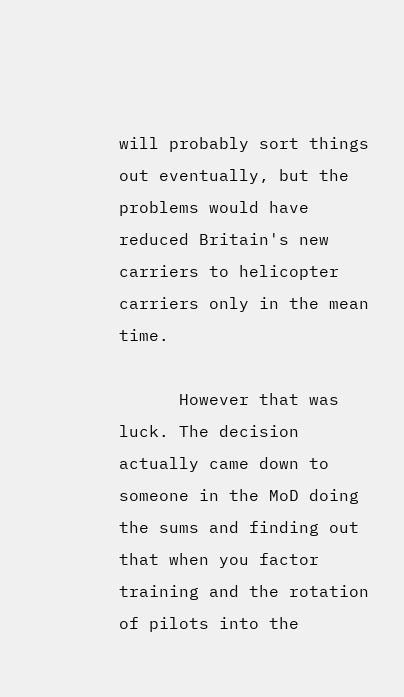will probably sort things out eventually, but the problems would have reduced Britain's new carriers to helicopter carriers only in the mean time.

      However that was luck. The decision actually came down to someone in the MoD doing the sums and finding out that when you factor training and the rotation of pilots into the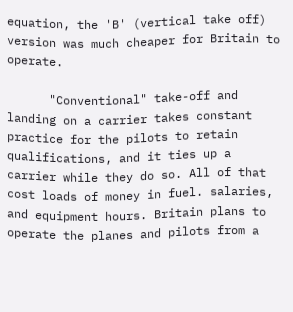equation, the 'B' (vertical take off) version was much cheaper for Britain to operate.

      "Conventional" take-off and landing on a carrier takes constant practice for the pilots to retain qualifications, and it ties up a carrier while they do so. All of that cost loads of money in fuel. salaries, and equipment hours. Britain plans to operate the planes and pilots from a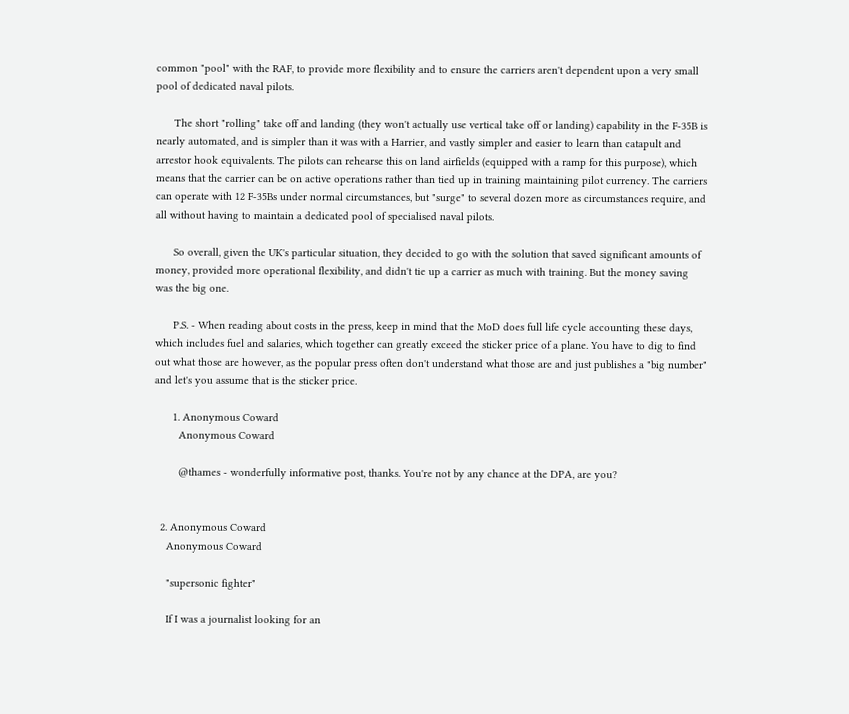common "pool" with the RAF, to provide more flexibility and to ensure the carriers aren't dependent upon a very small pool of dedicated naval pilots.

      The short "rolling" take off and landing (they won't actually use vertical take off or landing) capability in the F-35B is nearly automated, and is simpler than it was with a Harrier, and vastly simpler and easier to learn than catapult and arrestor hook equivalents. The pilots can rehearse this on land airfields (equipped with a ramp for this purpose), which means that the carrier can be on active operations rather than tied up in training maintaining pilot currency. The carriers can operate with 12 F-35Bs under normal circumstances, but "surge" to several dozen more as circumstances require, and all without having to maintain a dedicated pool of specialised naval pilots.

      So overall, given the UK's particular situation, they decided to go with the solution that saved significant amounts of money, provided more operational flexibility, and didn't tie up a carrier as much with training. But the money saving was the big one.

      P.S. - When reading about costs in the press, keep in mind that the MoD does full life cycle accounting these days, which includes fuel and salaries, which together can greatly exceed the sticker price of a plane. You have to dig to find out what those are however, as the popular press often don't understand what those are and just publishes a "big number" and let's you assume that is the sticker price.

      1. Anonymous Coward
        Anonymous Coward

        @thames - wonderfully informative post, thanks. You're not by any chance at the DPA, are you?


  2. Anonymous Coward
    Anonymous Coward

    "supersonic fighter"

    If I was a journalist looking for an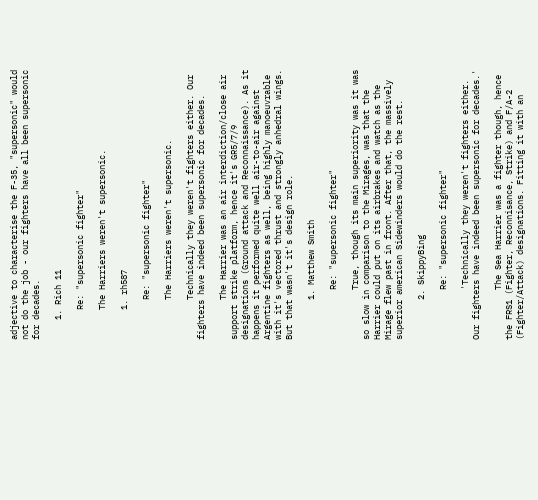adjective to characterise the F-35, "supersonic" would not do the job - our fighters have all been supersonic for decades.

    1. Rich 11

      Re: "supersonic fighter"

      The Harriers weren't supersonic.

      1. rh587

        Re: "supersonic fighter"

        The Harriers weren't supersonic.

        Technically they weren't fighters either. Our fighters have indeed been supersonic for decades.

        The Harrier was an air interdiction/close air support strike platform, hence it's GR5/7/9 designations (Ground attack and Reconnaissance). As it happens it performed quite well air-to-air against Argentine fighters as well, being highly manoeuvrable with it's vectored thrust and strongly anhedral wings. But that wasn't it's design role.

        1. Matthew Smith

          Re: "supersonic fighter"

          True, though its main superiority was it was so slow in comparison to the Mirages, was that the Harrier could put on its airbrakes and watch as the Mirage flew past in front. After that, the massively superior american Sidewinders would do the rest.

        2. SkippyBing

          Re: "supersonic fighter"

          'Technically they weren't fighters either. Our fighters have indeed been supersonic for decades.'

          The Sea Harrier was a fighter though, hence the FRS1 (Fighter, Reconnisance, Strike) and F/A-2 (Fighter/Attack) designations. Fitting it with an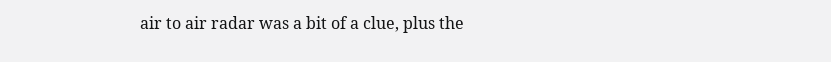air to air radar was a bit of a clue, plus the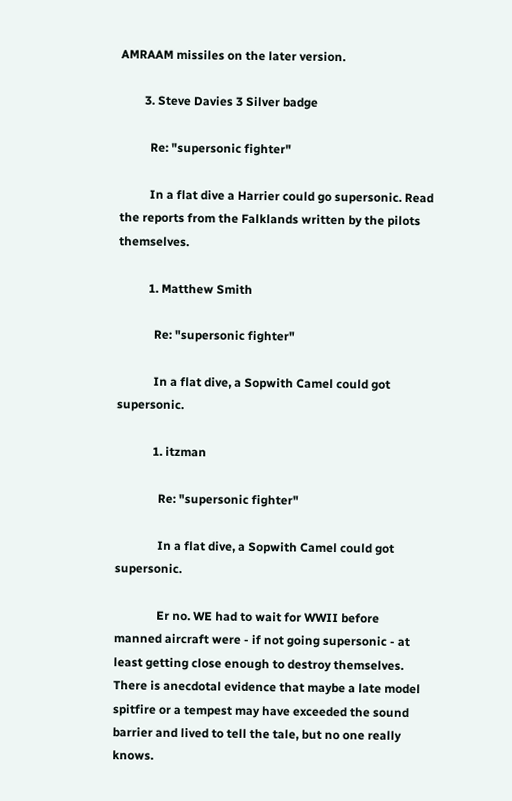AMRAAM missiles on the later version.

        3. Steve Davies 3 Silver badge

          Re: "supersonic fighter"

          In a flat dive a Harrier could go supersonic. Read the reports from the Falklands written by the pilots themselves.

          1. Matthew Smith

            Re: "supersonic fighter"

            In a flat dive, a Sopwith Camel could got supersonic.

            1. itzman

              Re: "supersonic fighter"

              In a flat dive, a Sopwith Camel could got supersonic.

              Er no. WE had to wait for WWII before manned aircraft were - if not going supersonic - at least getting close enough to destroy themselves. There is anecdotal evidence that maybe a late model spitfire or a tempest may have exceeded the sound barrier and lived to tell the tale, but no one really knows.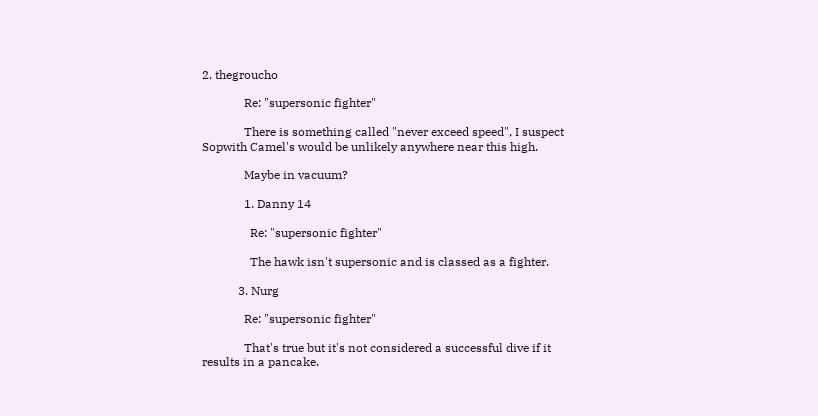2. thegroucho

              Re: "supersonic fighter"

              There is something called "never exceed speed", I suspect Sopwith Camel's would be unlikely anywhere near this high.

              Maybe in vacuum?

              1. Danny 14

                Re: "supersonic fighter"

                The hawk isn't supersonic and is classed as a fighter.

            3. Nurg

              Re: "supersonic fighter"

              That's true but it's not considered a successful dive if it results in a pancake.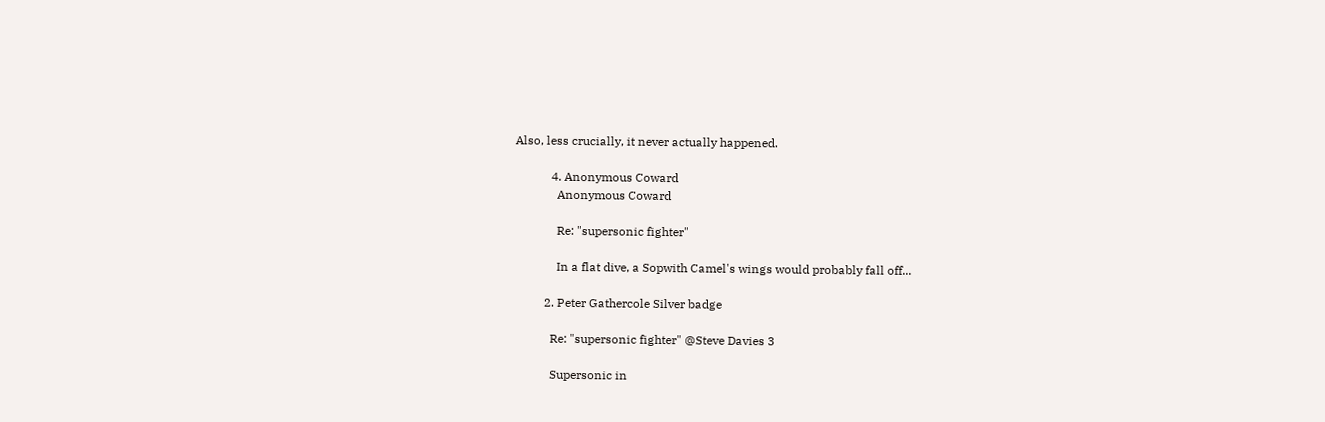Also, less crucially, it never actually happened.

            4. Anonymous Coward
              Anonymous Coward

              Re: "supersonic fighter"

              In a flat dive, a Sopwith Camel's wings would probably fall off...

          2. Peter Gathercole Silver badge

            Re: "supersonic fighter" @Steve Davies 3

            Supersonic in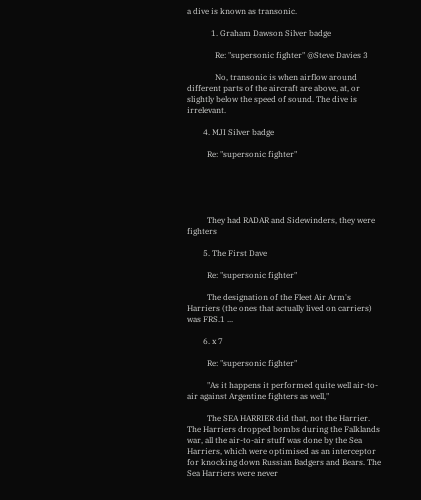a dive is known as transonic.

            1. Graham Dawson Silver badge

              Re: "supersonic fighter" @Steve Davies 3

              No, transonic is when airflow around different parts of the aircraft are above, at, or slightly below the speed of sound. The dive is irrelevant.

        4. MJI Silver badge

          Re: "supersonic fighter"





          They had RADAR and Sidewinders, they were fighters

        5. The First Dave

          Re: "supersonic fighter"

          The designation of the Fleet Air Arm's Harriers (the ones that actually lived on carriers) was FRS.1 ...

        6. x 7

          Re: "supersonic fighter"

          "As it happens it performed quite well air-to-air against Argentine fighters as well,"

          The SEA HARRIER did that, not the Harrier. The Harriers dropped bombs during the Falklands war, all the air-to-air stuff was done by the Sea Harriers, which were optimised as an interceptor for knocking down Russian Badgers and Bears. The Sea Harriers were never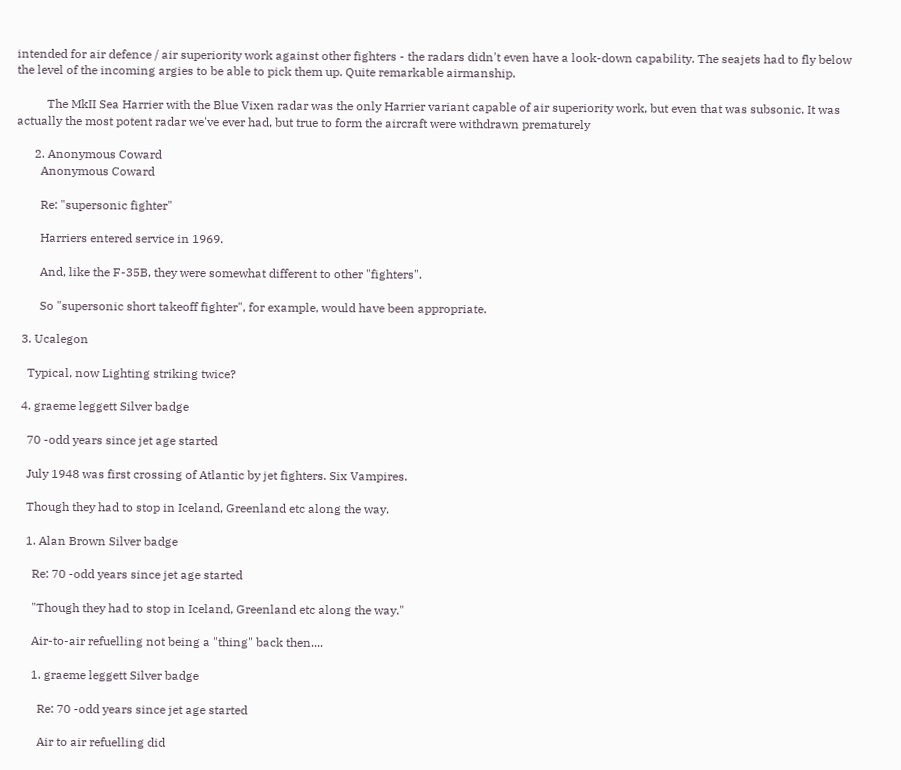intended for air defence / air superiority work against other fighters - the radars didn't even have a look-down capability. The seajets had to fly below the level of the incoming argies to be able to pick them up. Quite remarkable airmanship.

          The MkII Sea Harrier with the Blue Vixen radar was the only Harrier variant capable of air superiority work, but even that was subsonic. It was actually the most potent radar we've ever had, but true to form the aircraft were withdrawn prematurely

      2. Anonymous Coward
        Anonymous Coward

        Re: "supersonic fighter"

        Harriers entered service in 1969.

        And, like the F-35B, they were somewhat different to other "fighters".

        So "supersonic short takeoff fighter", for example, would have been appropriate.

  3. Ucalegon

    Typical, now Lighting striking twice?

  4. graeme leggett Silver badge

    70 -odd years since jet age started

    July 1948 was first crossing of Atlantic by jet fighters. Six Vampires.

    Though they had to stop in Iceland, Greenland etc along the way.

    1. Alan Brown Silver badge

      Re: 70 -odd years since jet age started

      "Though they had to stop in Iceland, Greenland etc along the way."

      Air-to-air refuelling not being a "thing" back then....

      1. graeme leggett Silver badge

        Re: 70 -odd years since jet age started

        Air to air refuelling did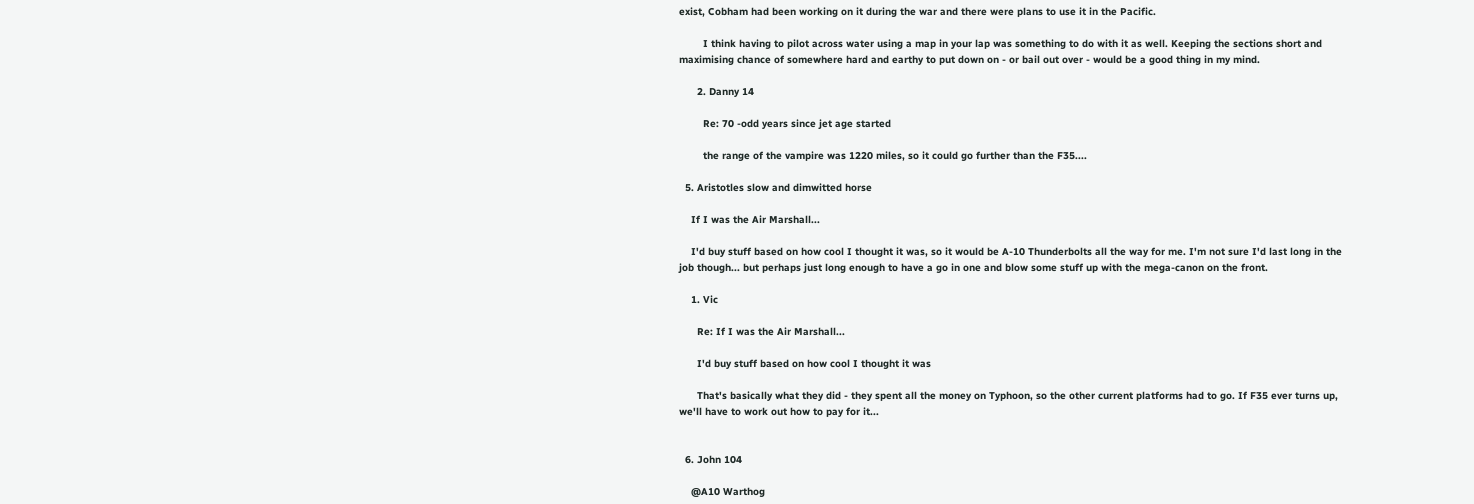exist, Cobham had been working on it during the war and there were plans to use it in the Pacific.

        I think having to pilot across water using a map in your lap was something to do with it as well. Keeping the sections short and maximising chance of somewhere hard and earthy to put down on - or bail out over - would be a good thing in my mind.

      2. Danny 14

        Re: 70 -odd years since jet age started

        the range of the vampire was 1220 miles, so it could go further than the F35....

  5. Aristotles slow and dimwitted horse

    If I was the Air Marshall...

    I'd buy stuff based on how cool I thought it was, so it would be A-10 Thunderbolts all the way for me. I'm not sure I'd last long in the job though... but perhaps just long enough to have a go in one and blow some stuff up with the mega-canon on the front.

    1. Vic

      Re: If I was the Air Marshall...

      I'd buy stuff based on how cool I thought it was

      That's basically what they did - they spent all the money on Typhoon, so the other current platforms had to go. If F35 ever turns up, we'll have to work out how to pay for it...


  6. John 104

    @A10 Warthog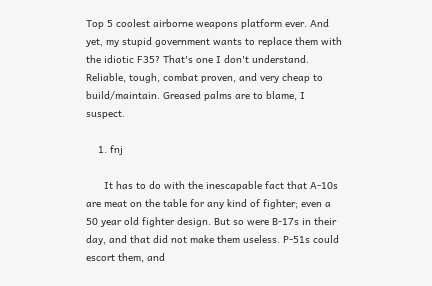Top 5 coolest airborne weapons platform ever. And yet, my stupid government wants to replace them with the idiotic F35? That's one I don't understand. Reliable, tough, combat proven, and very cheap to build/maintain. Greased palms are to blame, I suspect.

    1. fnj

      It has to do with the inescapable fact that A-10s are meat on the table for any kind of fighter; even a 50 year old fighter design. But so were B-17s in their day, and that did not make them useless. P-51s could escort them, and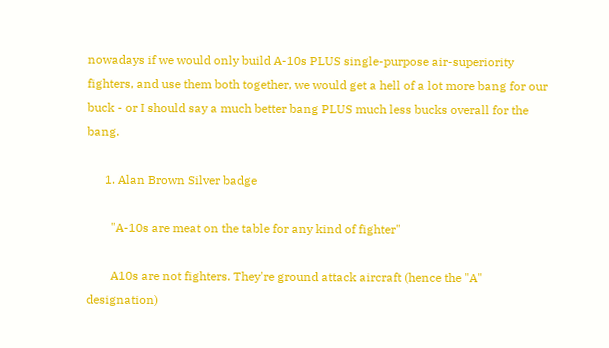nowadays if we would only build A-10s PLUS single-purpose air-superiority fighters, and use them both together, we would get a hell of a lot more bang for our buck - or I should say a much better bang PLUS much less bucks overall for the bang.

      1. Alan Brown Silver badge

        "A-10s are meat on the table for any kind of fighter"

        A10s are not fighters. They're ground attack aircraft (hence the "A" designation)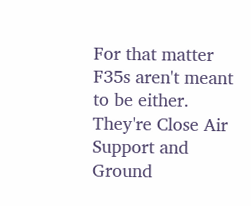For that matter F35s aren't meant to be either. They're Close Air Support and Ground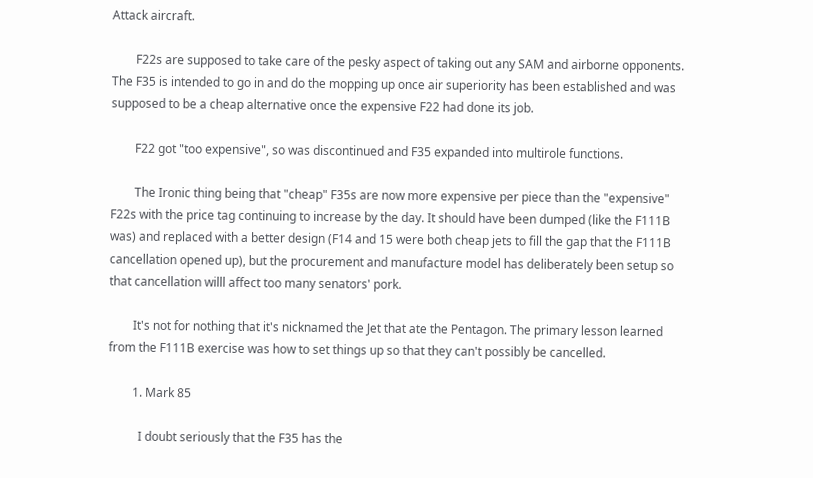Attack aircraft.

        F22s are supposed to take care of the pesky aspect of taking out any SAM and airborne opponents. The F35 is intended to go in and do the mopping up once air superiority has been established and was supposed to be a cheap alternative once the expensive F22 had done its job.

        F22 got "too expensive", so was discontinued and F35 expanded into multirole functions.

        The Ironic thing being that "cheap" F35s are now more expensive per piece than the "expensive" F22s with the price tag continuing to increase by the day. It should have been dumped (like the F111B was) and replaced with a better design (F14 and 15 were both cheap jets to fill the gap that the F111B cancellation opened up), but the procurement and manufacture model has deliberately been setup so that cancellation willl affect too many senators' pork.

        It's not for nothing that it's nicknamed the Jet that ate the Pentagon. The primary lesson learned from the F111B exercise was how to set things up so that they can't possibly be cancelled.

        1. Mark 85

          I doubt seriously that the F35 has the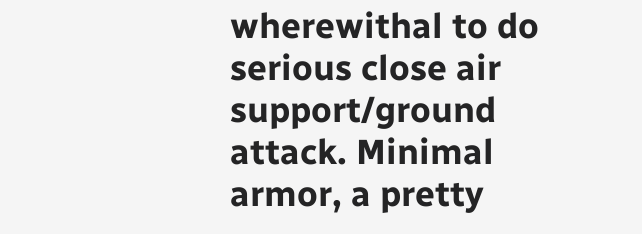wherewithal to do serious close air support/ground attack. Minimal armor, a pretty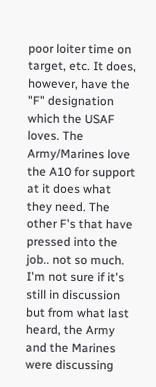poor loiter time on target, etc. It does, however, have the "F" designation which the USAF loves. The Army/Marines love the A10 for support at it does what they need. The other F's that have pressed into the job.. not so much. I'm not sure if it's still in discussion but from what last heard, the Army and the Marines were discussing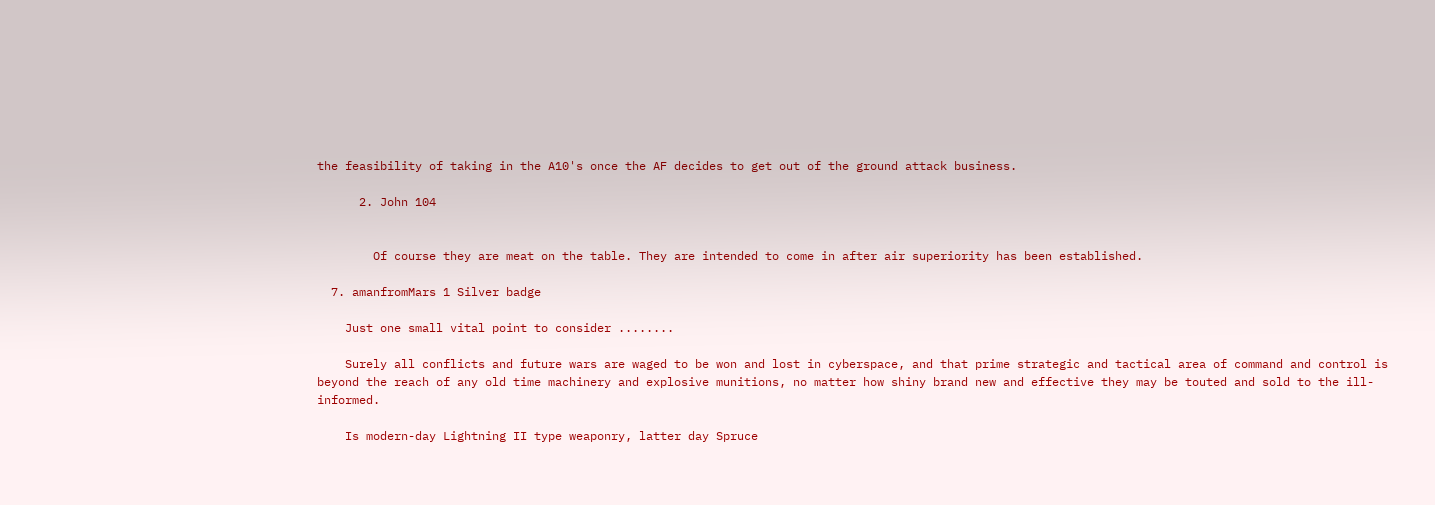the feasibility of taking in the A10's once the AF decides to get out of the ground attack business.

      2. John 104


        Of course they are meat on the table. They are intended to come in after air superiority has been established.

  7. amanfromMars 1 Silver badge

    Just one small vital point to consider ........

    Surely all conflicts and future wars are waged to be won and lost in cyberspace, and that prime strategic and tactical area of command and control is beyond the reach of any old time machinery and explosive munitions, no matter how shiny brand new and effective they may be touted and sold to the ill-informed.

    Is modern-day Lightning II type weaponry, latter day Spruce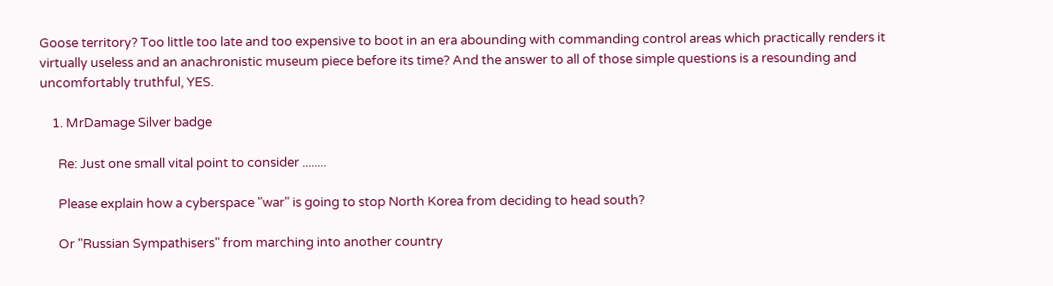Goose territory? Too little too late and too expensive to boot in an era abounding with commanding control areas which practically renders it virtually useless and an anachronistic museum piece before its time? And the answer to all of those simple questions is a resounding and uncomfortably truthful, YES.

    1. MrDamage Silver badge

      Re: Just one small vital point to consider ........

      Please explain how a cyberspace "war" is going to stop North Korea from deciding to head south?

      Or "Russian Sympathisers" from marching into another country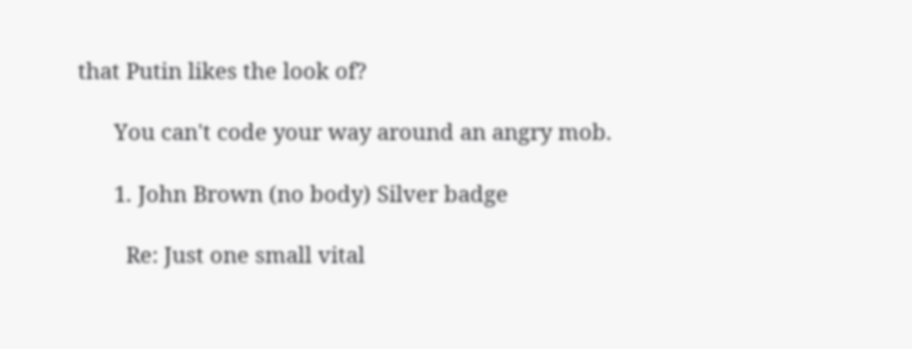that Putin likes the look of?

      You can't code your way around an angry mob.

      1. John Brown (no body) Silver badge

        Re: Just one small vital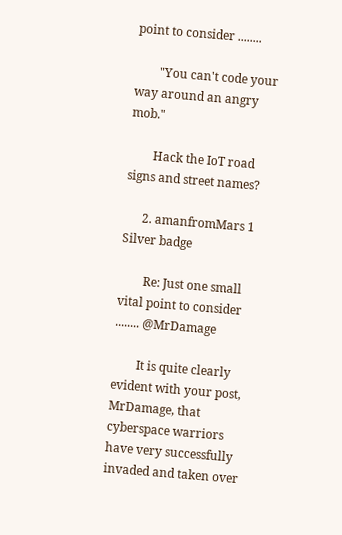point to consider ........

        "You can't code your way around an angry mob."

        Hack the IoT road signs and street names?

      2. amanfromMars 1 Silver badge

        Re: Just one small vital point to consider ........ @MrDamage

        It is quite clearly evident with your post, MrDamage, that cyberspace warriors have very successfully invaded and taken over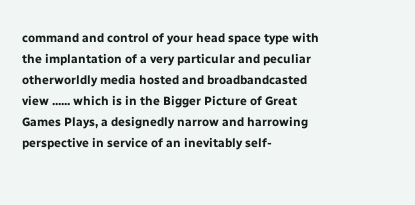command and control of your head space type with the implantation of a very particular and peculiar otherworldly media hosted and broadbandcasted view ...... which is in the Bigger Picture of Great Games Plays, a designedly narrow and harrowing perspective in service of an inevitably self-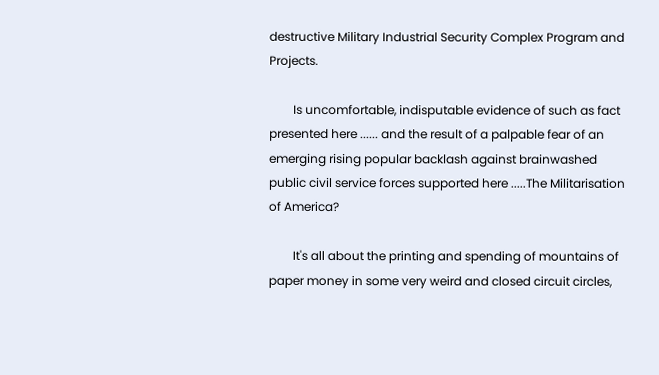destructive Military Industrial Security Complex Program and Projects.

        Is uncomfortable, indisputable evidence of such as fact presented here ...... and the result of a palpable fear of an emerging rising popular backlash against brainwashed public civil service forces supported here .....The Militarisation of America?

        It's all about the printing and spending of mountains of paper money in some very weird and closed circuit circles,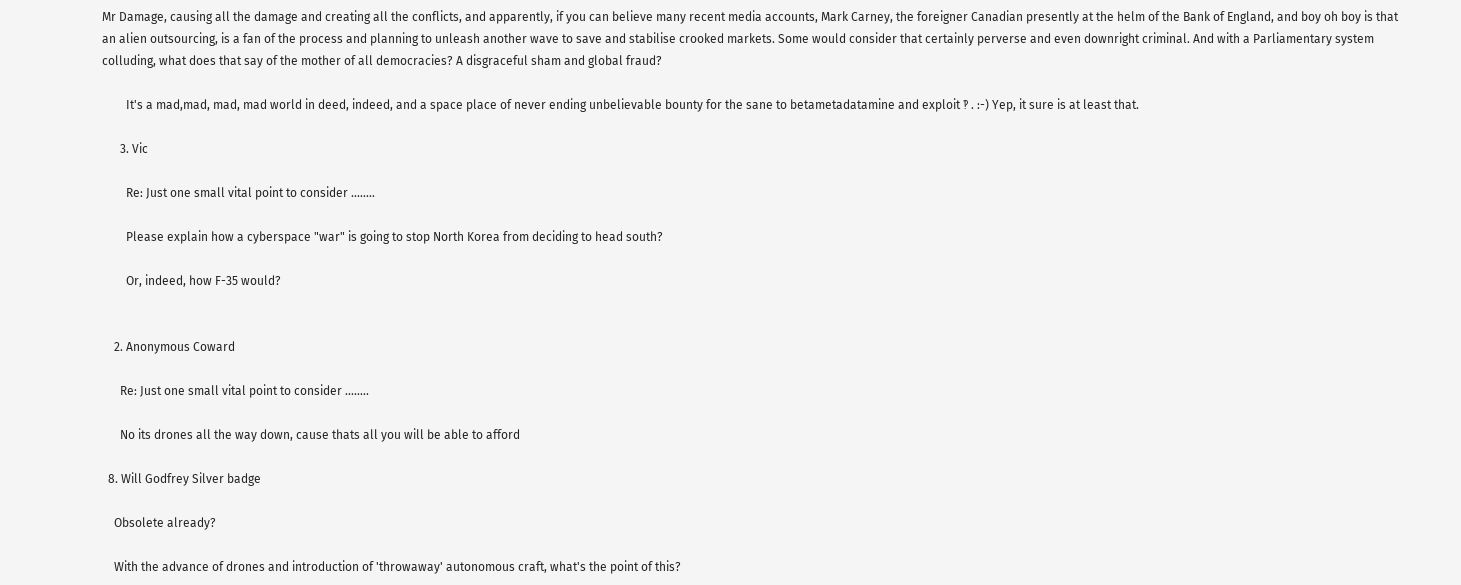Mr Damage, causing all the damage and creating all the conflicts, and apparently, if you can believe many recent media accounts, Mark Carney, the foreigner Canadian presently at the helm of the Bank of England, and boy oh boy is that an alien outsourcing, is a fan of the process and planning to unleash another wave to save and stabilise crooked markets. Some would consider that certainly perverse and even downright criminal. And with a Parliamentary system colluding, what does that say of the mother of all democracies? A disgraceful sham and global fraud?

        It's a mad,mad, mad, mad world in deed, indeed, and a space place of never ending unbelievable bounty for the sane to betametadatamine and exploit ‽ . :-) Yep, it sure is at least that.

      3. Vic

        Re: Just one small vital point to consider ........

        Please explain how a cyberspace "war" is going to stop North Korea from deciding to head south?

        Or, indeed, how F-35 would?


    2. Anonymous Coward

      Re: Just one small vital point to consider ........

      No its drones all the way down, cause thats all you will be able to afford

  8. Will Godfrey Silver badge

    Obsolete already?

    With the advance of drones and introduction of 'throwaway' autonomous craft, what's the point of this?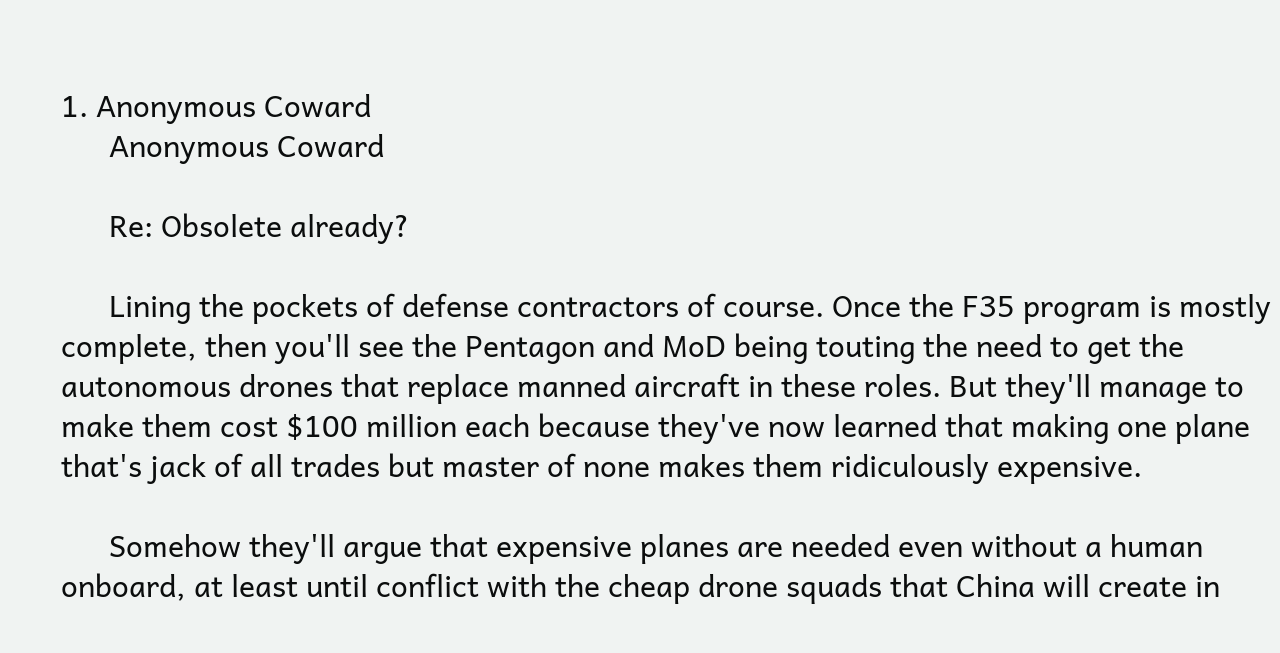1. Anonymous Coward
      Anonymous Coward

      Re: Obsolete already?

      Lining the pockets of defense contractors of course. Once the F35 program is mostly complete, then you'll see the Pentagon and MoD being touting the need to get the autonomous drones that replace manned aircraft in these roles. But they'll manage to make them cost $100 million each because they've now learned that making one plane that's jack of all trades but master of none makes them ridiculously expensive.

      Somehow they'll argue that expensive planes are needed even without a human onboard, at least until conflict with the cheap drone squads that China will create in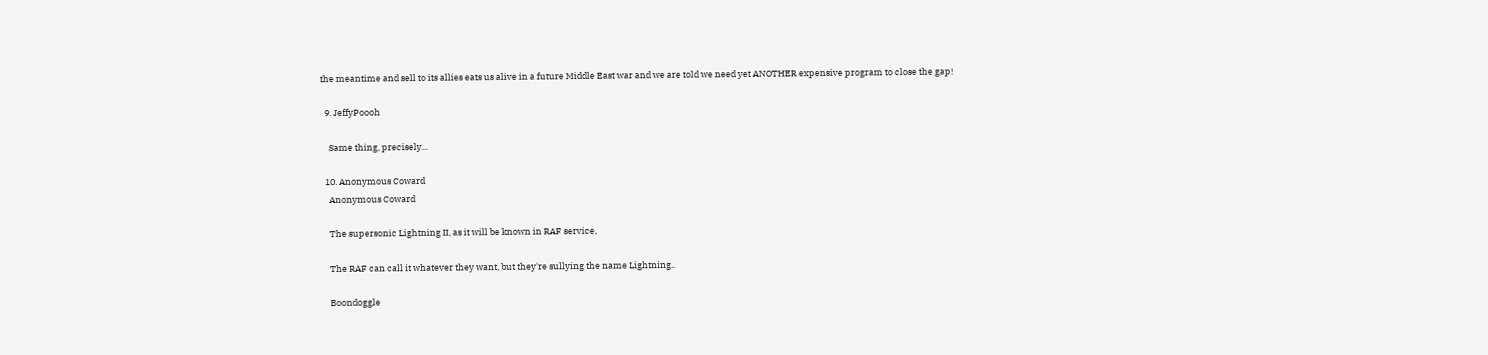the meantime and sell to its allies eats us alive in a future Middle East war and we are told we need yet ANOTHER expensive program to close the gap!

  9. JeffyPoooh

    Same thing, precisely...

  10. Anonymous Coward
    Anonymous Coward

    The supersonic Lightning II, as it will be known in RAF service,

    The RAF can call it whatever they want, but they're sullying the name Lightning..

    Boondoggle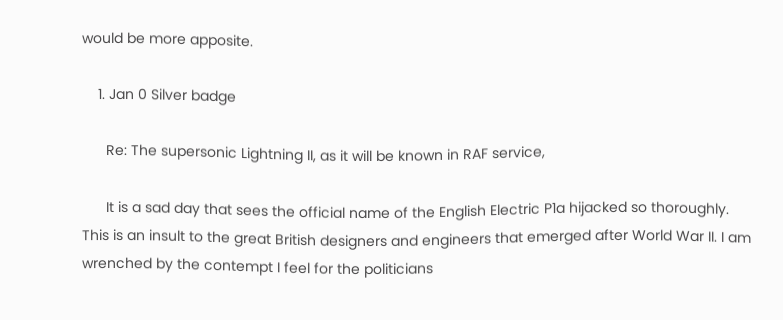would be more apposite.

    1. Jan 0 Silver badge

      Re: The supersonic Lightning II, as it will be known in RAF service,

      It is a sad day that sees the official name of the English Electric P1a hijacked so thoroughly. This is an insult to the great British designers and engineers that emerged after World War II. I am wrenched by the contempt I feel for the politicians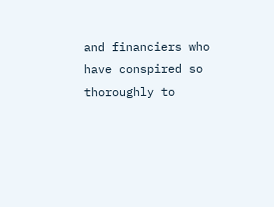and financiers who have conspired so thoroughly to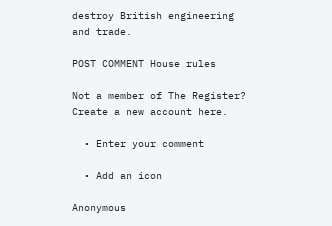destroy British engineering and trade.

POST COMMENT House rules

Not a member of The Register? Create a new account here.

  • Enter your comment

  • Add an icon

Anonymous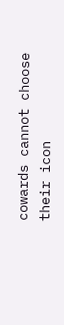cowards cannot choose their icon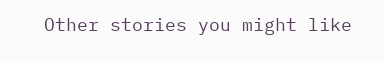Other stories you might like